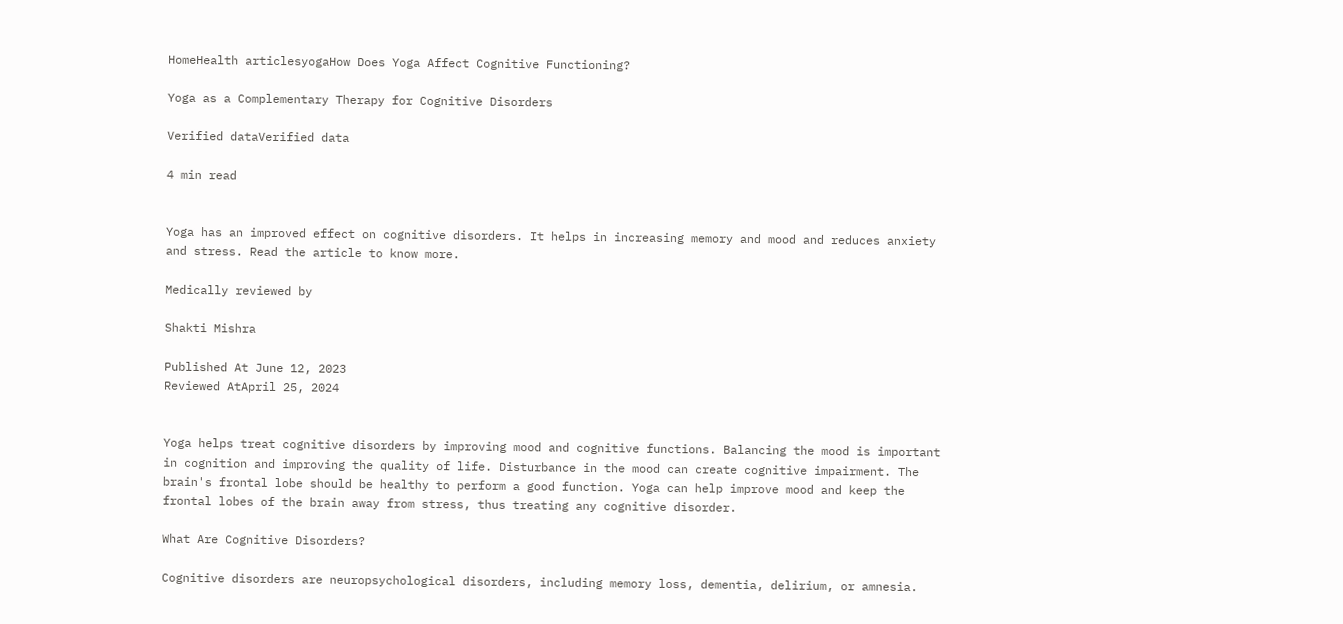HomeHealth articlesyogaHow Does Yoga Affect Cognitive Functioning?

Yoga as a Complementary Therapy for Cognitive Disorders

Verified dataVerified data

4 min read


Yoga has an improved effect on cognitive disorders. It helps in increasing memory and mood and reduces anxiety and stress. Read the article to know more.

Medically reviewed by

Shakti Mishra

Published At June 12, 2023
Reviewed AtApril 25, 2024


Yoga helps treat cognitive disorders by improving mood and cognitive functions. Balancing the mood is important in cognition and improving the quality of life. Disturbance in the mood can create cognitive impairment. The brain's frontal lobe should be healthy to perform a good function. Yoga can help improve mood and keep the frontal lobes of the brain away from stress, thus treating any cognitive disorder.

What Are Cognitive Disorders?

Cognitive disorders are neuropsychological disorders, including memory loss, dementia, delirium, or amnesia.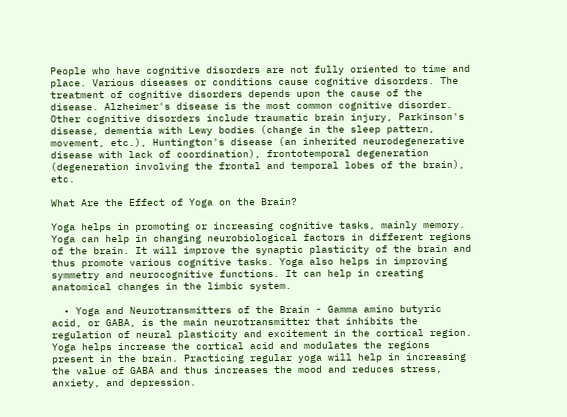People who have cognitive disorders are not fully oriented to time and place. Various diseases or conditions cause cognitive disorders. The treatment of cognitive disorders depends upon the cause of the disease. Alzheimer's disease is the most common cognitive disorder. Other cognitive disorders include traumatic brain injury, Parkinson's disease, dementia with Lewy bodies (change in the sleep pattern, movement, etc.), Huntington's disease (an inherited neurodegenerative disease with lack of coordination), frontotemporal degeneration (degeneration involving the frontal and temporal lobes of the brain), etc.

What Are the Effect of Yoga on the Brain?

Yoga helps in promoting or increasing cognitive tasks, mainly memory. Yoga can help in changing neurobiological factors in different regions of the brain. It will improve the synaptic plasticity of the brain and thus promote various cognitive tasks. Yoga also helps in improving symmetry and neurocognitive functions. It can help in creating anatomical changes in the limbic system.

  • Yoga and Neurotransmitters of the Brain - Gamma amino butyric acid, or GABA, is the main neurotransmitter that inhibits the regulation of neural plasticity and excitement in the cortical region. Yoga helps increase the cortical acid and modulates the regions present in the brain. Practicing regular yoga will help in increasing the value of GABA and thus increases the mood and reduces stress, anxiety, and depression.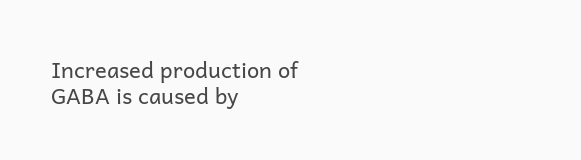Increased production of GABA is caused by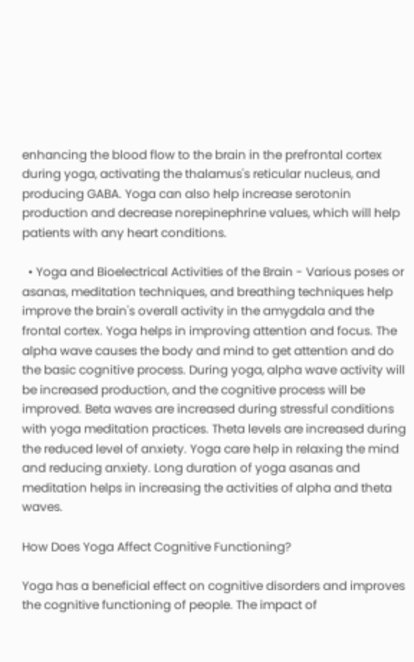enhancing the blood flow to the brain in the prefrontal cortex during yoga, activating the thalamus's reticular nucleus, and producing GABA. Yoga can also help increase serotonin production and decrease norepinephrine values, which will help patients with any heart conditions.

  • Yoga and Bioelectrical Activities of the Brain - Various poses or asanas, meditation techniques, and breathing techniques help improve the brain's overall activity in the amygdala and the frontal cortex. Yoga helps in improving attention and focus. The alpha wave causes the body and mind to get attention and do the basic cognitive process. During yoga, alpha wave activity will be increased production, and the cognitive process will be improved. Beta waves are increased during stressful conditions with yoga meditation practices. Theta levels are increased during the reduced level of anxiety. Yoga care help in relaxing the mind and reducing anxiety. Long duration of yoga asanas and meditation helps in increasing the activities of alpha and theta waves.

How Does Yoga Affect Cognitive Functioning?

Yoga has a beneficial effect on cognitive disorders and improves the cognitive functioning of people. The impact of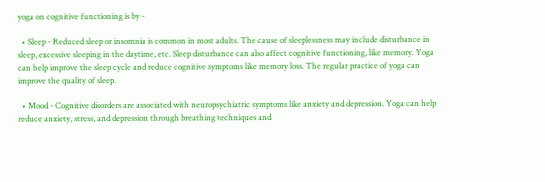yoga on cognitive functioning is by -

  • Sleep - Reduced sleep or insomnia is common in most adults. The cause of sleeplessness may include disturbance in sleep, excessive sleeping in the daytime, etc. Sleep disturbance can also affect cognitive functioning, like memory. Yoga can help improve the sleep cycle and reduce cognitive symptoms like memory loss. The regular practice of yoga can improve the quality of sleep.

  • Mood - Cognitive disorders are associated with neuropsychiatric symptoms like anxiety and depression. Yoga can help reduce anxiety, stress, and depression through breathing techniques and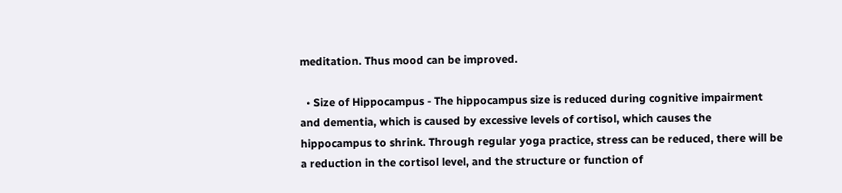meditation. Thus mood can be improved.

  • Size of Hippocampus - The hippocampus size is reduced during cognitive impairment and dementia, which is caused by excessive levels of cortisol, which causes the hippocampus to shrink. Through regular yoga practice, stress can be reduced, there will be a reduction in the cortisol level, and the structure or function of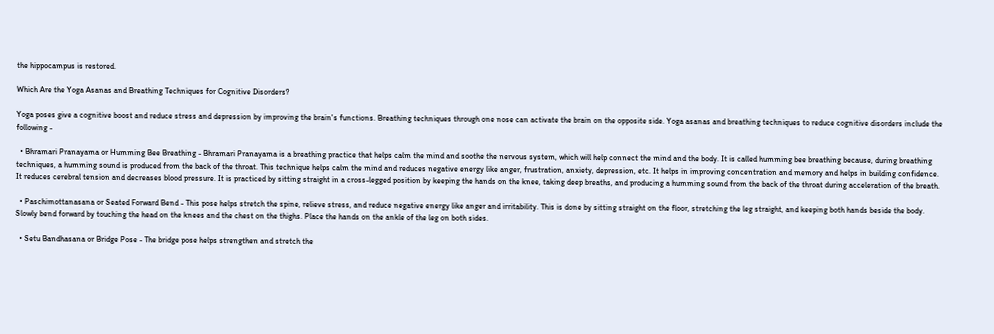the hippocampus is restored.

Which Are the Yoga Asanas and Breathing Techniques for Cognitive Disorders?

Yoga poses give a cognitive boost and reduce stress and depression by improving the brain's functions. Breathing techniques through one nose can activate the brain on the opposite side. Yoga asanas and breathing techniques to reduce cognitive disorders include the following -

  • Bhramari Pranayama or Humming Bee Breathing - Bhramari Pranayama is a breathing practice that helps calm the mind and soothe the nervous system, which will help connect the mind and the body. It is called humming bee breathing because, during breathing techniques, a humming sound is produced from the back of the throat. This technique helps calm the mind and reduces negative energy like anger, frustration, anxiety, depression, etc. It helps in improving concentration and memory and helps in building confidence. It reduces cerebral tension and decreases blood pressure. It is practiced by sitting straight in a cross-legged position by keeping the hands on the knee, taking deep breaths, and producing a humming sound from the back of the throat during acceleration of the breath.

  • Paschimottanasana or Seated Forward Bend - This pose helps stretch the spine, relieve stress, and reduce negative energy like anger and irritability. This is done by sitting straight on the floor, stretching the leg straight, and keeping both hands beside the body. Slowly bend forward by touching the head on the knees and the chest on the thighs. Place the hands on the ankle of the leg on both sides.

  • Setu Bandhasana or Bridge Pose - The bridge pose helps strengthen and stretch the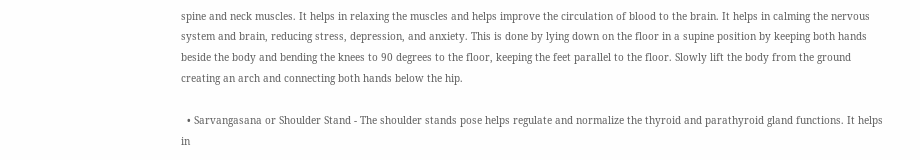spine and neck muscles. It helps in relaxing the muscles and helps improve the circulation of blood to the brain. It helps in calming the nervous system and brain, reducing stress, depression, and anxiety. This is done by lying down on the floor in a supine position by keeping both hands beside the body and bending the knees to 90 degrees to the floor, keeping the feet parallel to the floor. Slowly lift the body from the ground creating an arch and connecting both hands below the hip.

  • Sarvangasana or Shoulder Stand - The shoulder stands pose helps regulate and normalize the thyroid and parathyroid gland functions. It helps in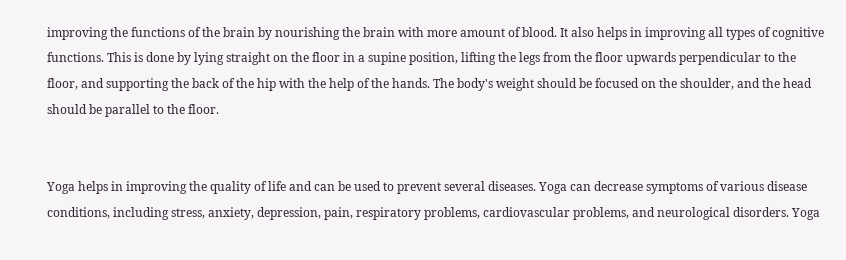improving the functions of the brain by nourishing the brain with more amount of blood. It also helps in improving all types of cognitive functions. This is done by lying straight on the floor in a supine position, lifting the legs from the floor upwards perpendicular to the floor, and supporting the back of the hip with the help of the hands. The body's weight should be focused on the shoulder, and the head should be parallel to the floor.


Yoga helps in improving the quality of life and can be used to prevent several diseases. Yoga can decrease symptoms of various disease conditions, including stress, anxiety, depression, pain, respiratory problems, cardiovascular problems, and neurological disorders. Yoga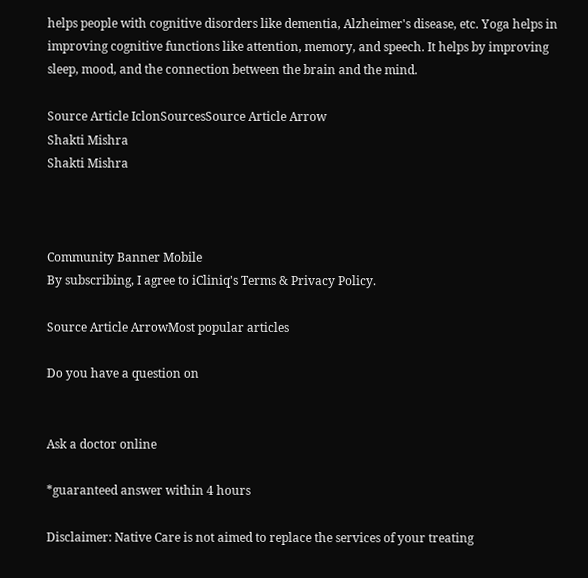helps people with cognitive disorders like dementia, Alzheimer's disease, etc. Yoga helps in improving cognitive functions like attention, memory, and speech. It helps by improving sleep, mood, and the connection between the brain and the mind.

Source Article IclonSourcesSource Article Arrow
Shakti Mishra
Shakti Mishra



Community Banner Mobile
By subscribing, I agree to iCliniq's Terms & Privacy Policy.

Source Article ArrowMost popular articles

Do you have a question on


Ask a doctor online

*guaranteed answer within 4 hours

Disclaimer: Native Care is not aimed to replace the services of your treating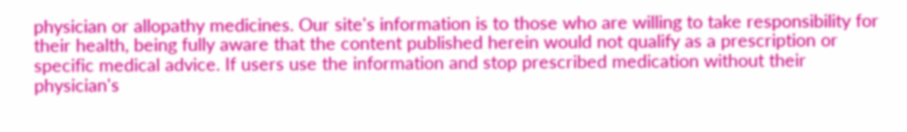physician or allopathy medicines. Our site's information is to those who are willing to take responsibility for their health, being fully aware that the content published herein would not qualify as a prescription or specific medical advice. If users use the information and stop prescribed medication without their physician's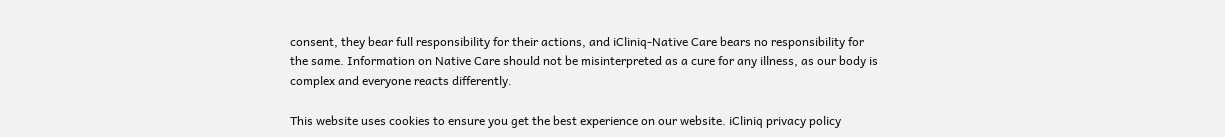consent, they bear full responsibility for their actions, and iCliniq-Native Care bears no responsibility for the same. Information on Native Care should not be misinterpreted as a cure for any illness, as our body is complex and everyone reacts differently.

This website uses cookies to ensure you get the best experience on our website. iCliniq privacy policy